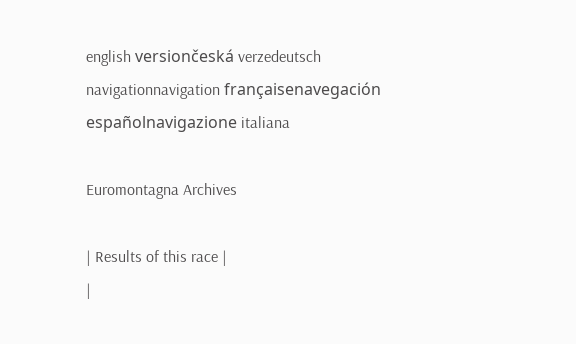english versiončeská verzedeutsch navigationnavigation françaisenavegación españolnavigazione italiana

Euromontagna Archives

| Results of this race |
|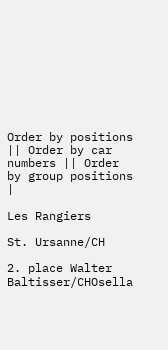Order by positions || Order by car numbers || Order by group positions |

Les Rangiers

St. Ursanne/CH

2. place Walter Baltisser/CHOsella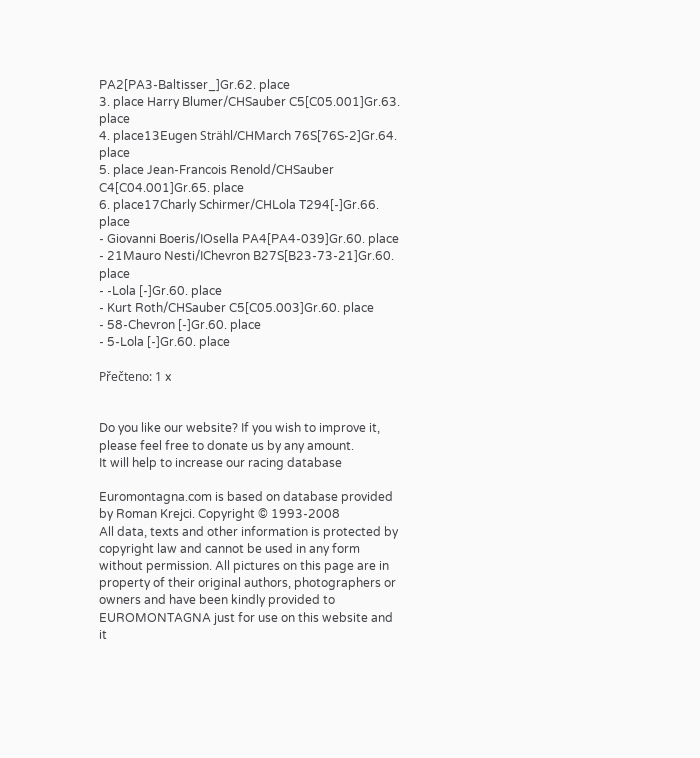PA2[PA3-Baltisser_]Gr.62. place
3. place Harry Blumer/CHSauber C5[C05.001]Gr.63. place
4. place13Eugen Strähl/CHMarch 76S[76S-2]Gr.64. place
5. place Jean-Francois Renold/CHSauber C4[C04.001]Gr.65. place
6. place17Charly Schirmer/CHLola T294[-]Gr.66. place
- Giovanni Boeris/IOsella PA4[PA4-039]Gr.60. place
- 21Mauro Nesti/IChevron B27S[B23-73-21]Gr.60. place
- -Lola [-]Gr.60. place
- Kurt Roth/CHSauber C5[C05.003]Gr.60. place
- 58-Chevron [-]Gr.60. place
- 5-Lola [-]Gr.60. place

Přečteno: 1 x


Do you like our website? If you wish to improve it, please feel free to donate us by any amount.
It will help to increase our racing database

Euromontagna.com is based on database provided by Roman Krejci. Copyright © 1993-2008
All data, texts and other information is protected by copyright law and cannot be used in any form without permission. All pictures on this page are in property of their original authors, photographers or owners and have been kindly provided to EUROMONTAGNA just for use on this website and it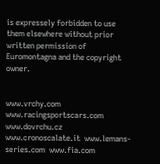is expressely forbidden to use them elsewhere without prior written permission of Euromontagna and the copyright owner.


www.vrchy.com  www.racingsportscars.com  www.dovrchu.cz  www.cronoscalate.it  www.lemans-series.com  www.fia.com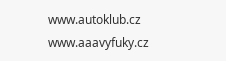www.autoklub.cz  www.aaavyfuky.cz